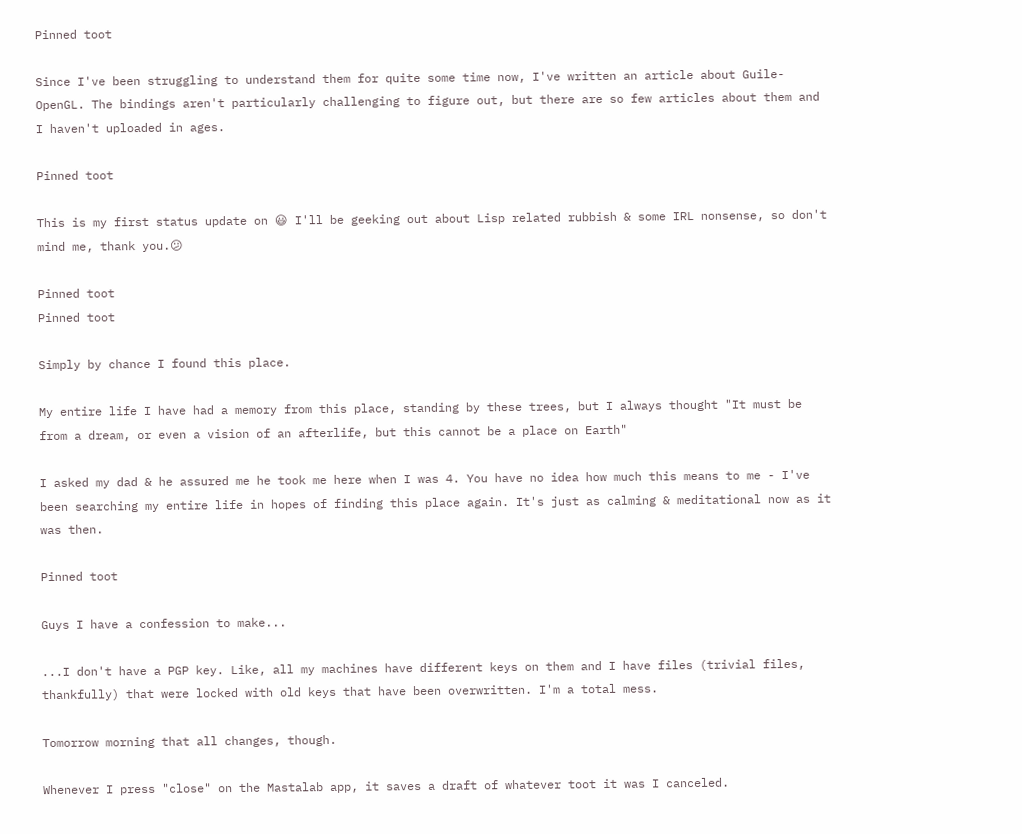Pinned toot

Since I've been struggling to understand them for quite some time now, I've written an article about Guile-OpenGL. The bindings aren't particularly challenging to figure out, but there are so few articles about them and I haven't uploaded in ages.

Pinned toot

This is my first status update on 😃 I'll be geeking out about Lisp related rubbish & some IRL nonsense, so don't mind me, thank you.😕

Pinned toot
Pinned toot

Simply by chance I found this place.

My entire life I have had a memory from this place, standing by these trees, but I always thought "It must be from a dream, or even a vision of an afterlife, but this cannot be a place on Earth"

I asked my dad & he assured me he took me here when I was 4. You have no idea how much this means to me - I've been searching my entire life in hopes of finding this place again. It's just as calming & meditational now as it was then.

Pinned toot

Guys I have a confession to make...

...I don't have a PGP key. Like, all my machines have different keys on them and I have files (trivial files, thankfully) that were locked with old keys that have been overwritten. I'm a total mess.

Tomorrow morning that all changes, though.

Whenever I press "close" on the Mastalab app, it saves a draft of whatever toot it was I canceled.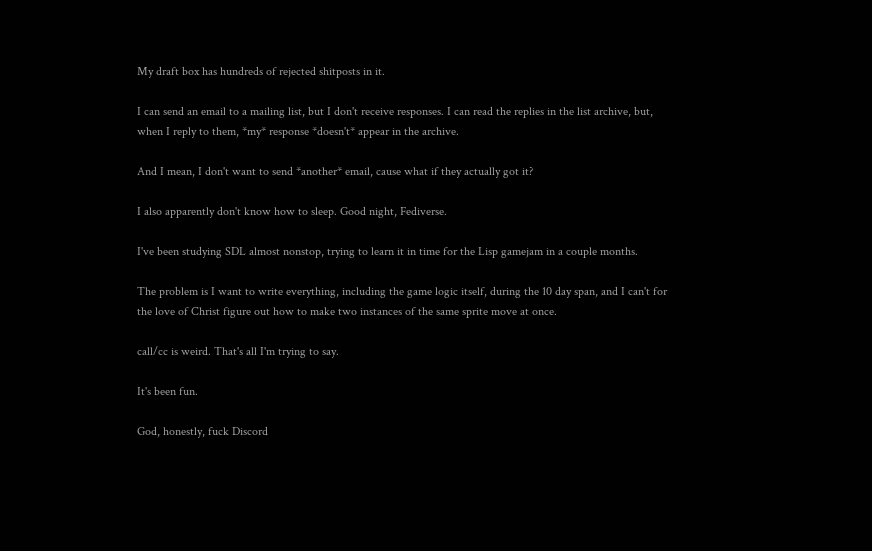My draft box has hundreds of rejected shitposts in it.

I can send an email to a mailing list, but I don't receive responses. I can read the replies in the list archive, but, when I reply to them, *my* response *doesn't* appear in the archive.

And I mean, I don't want to send *another* email, cause what if they actually got it?

I also apparently don't know how to sleep. Good night, Fediverse.

I've been studying SDL almost nonstop, trying to learn it in time for the Lisp gamejam in a couple months.

The problem is I want to write everything, including the game logic itself, during the 10 day span, and I can't for the love of Christ figure out how to make two instances of the same sprite move at once.

call/cc is weird. That's all I'm trying to say.

It's been fun.

God, honestly, fuck Discord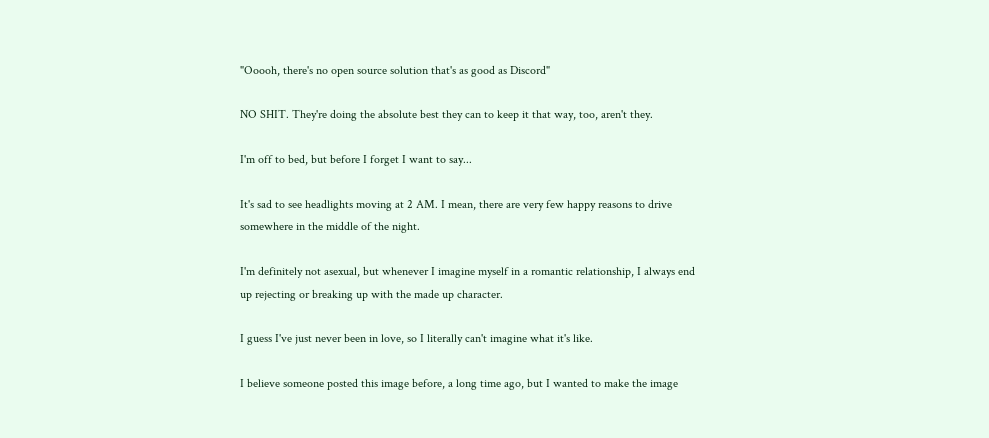"Ooooh, there's no open source solution that's as good as Discord"

NO SHIT. They're doing the absolute best they can to keep it that way, too, aren't they.

I'm off to bed, but before I forget I want to say...

It's sad to see headlights moving at 2 AM. I mean, there are very few happy reasons to drive somewhere in the middle of the night.

I'm definitely not asexual, but whenever I imagine myself in a romantic relationship, I always end up rejecting or breaking up with the made up character.

I guess I've just never been in love, so I literally can't imagine what it's like.

I believe someone posted this image before, a long time ago, but I wanted to make the image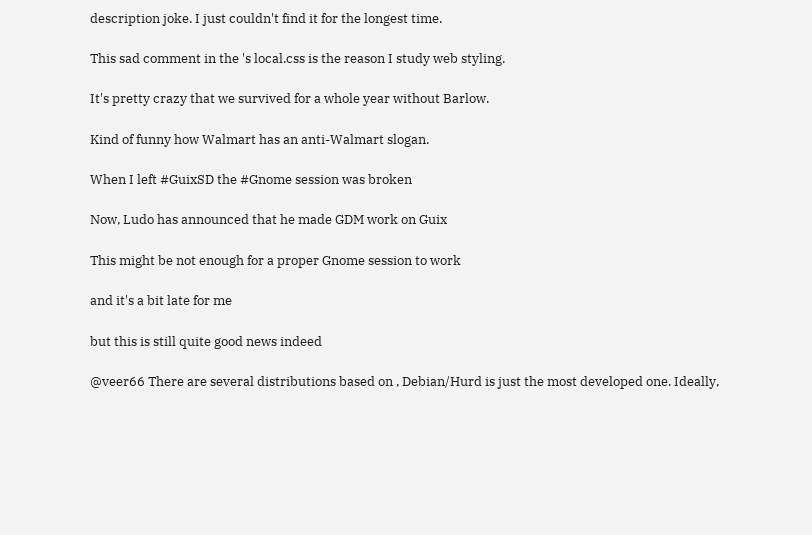description joke. I just couldn't find it for the longest time.

This sad comment in the 's local.css is the reason I study web styling.

It's pretty crazy that we survived for a whole year without Barlow.

Kind of funny how Walmart has an anti-Walmart slogan.

When I left #GuixSD the #Gnome session was broken

Now, Ludo has announced that he made GDM work on Guix

This might be not enough for a proper Gnome session to work

and it's a bit late for me

but this is still quite good news indeed

@veer66 There are several distributions based on , Debian/Hurd is just the most developed one. Ideally,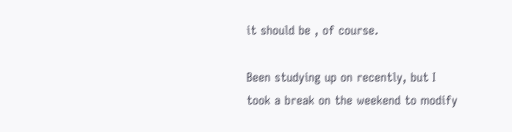it should be , of course.

Been studying up on recently, but I took a break on the weekend to modify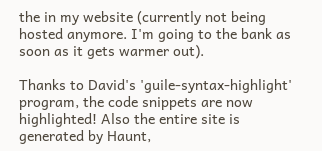the in my website (currently not being hosted anymore. I'm going to the bank as soon as it gets warmer out).

Thanks to David's 'guile-syntax-highlight' program, the code snippets are now highlighted! Also the entire site is generated by Haunt,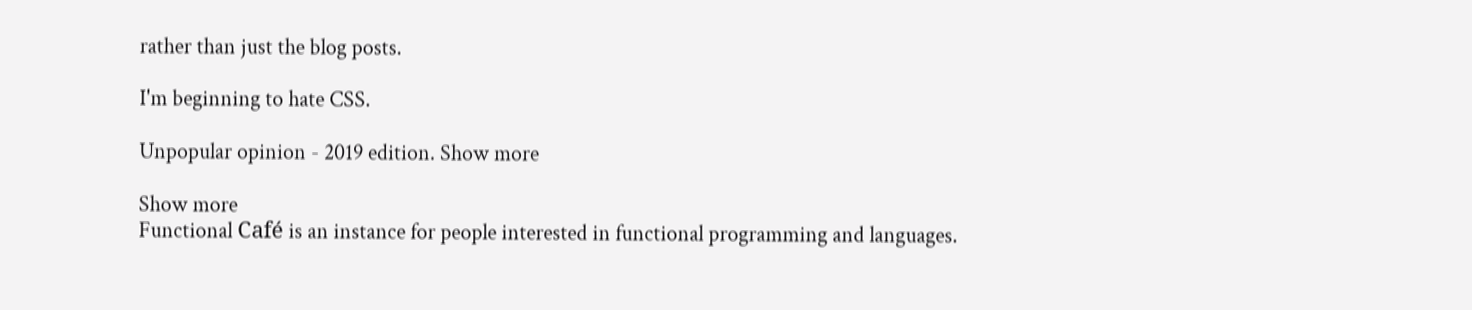rather than just the blog posts.

I'm beginning to hate CSS.

Unpopular opinion - 2019 edition. Show more

Show more
Functional Café is an instance for people interested in functional programming and languages.